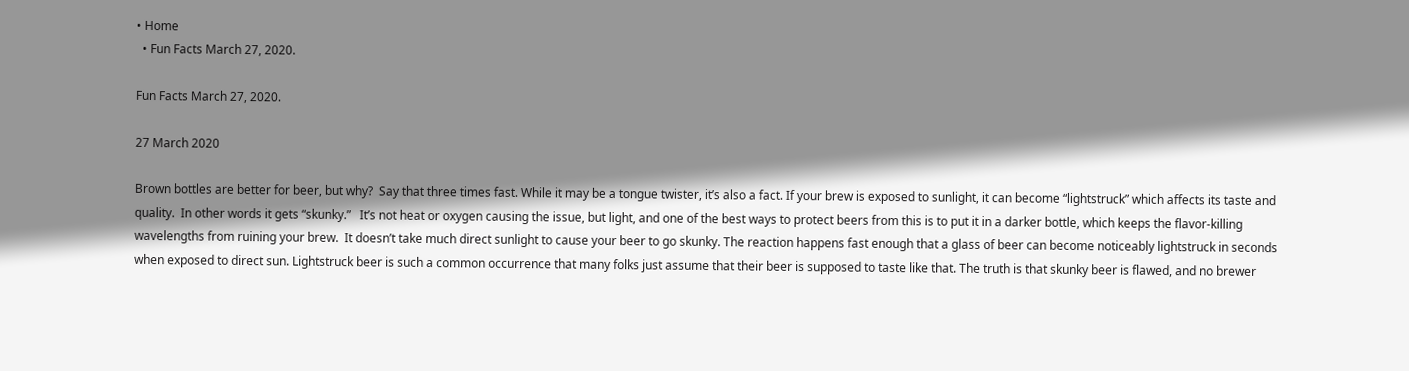• Home
  • Fun Facts March 27, 2020.

Fun Facts March 27, 2020.

27 March 2020

Brown bottles are better for beer, but why?  Say that three times fast. While it may be a tongue twister, it’s also a fact. If your brew is exposed to sunlight, it can become “lightstruck” which affects its taste and quality.  In other words it gets “skunky.”   It’s not heat or oxygen causing the issue, but light, and one of the best ways to protect beers from this is to put it in a darker bottle, which keeps the flavor-killing wavelengths from ruining your brew.  It doesn’t take much direct sunlight to cause your beer to go skunky. The reaction happens fast enough that a glass of beer can become noticeably lightstruck in seconds when exposed to direct sun. Lightstruck beer is such a common occurrence that many folks just assume that their beer is supposed to taste like that. The truth is that skunky beer is flawed, and no brewer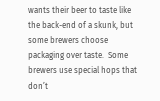wants their beer to taste like the back-end of a skunk, but some brewers choose packaging over taste.  Some brewers use special hops that don’t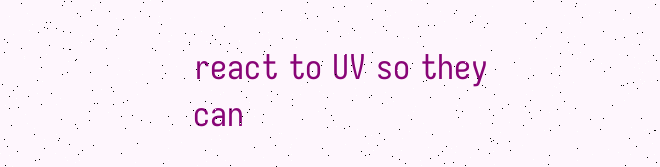react to UV so they can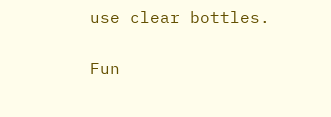use clear bottles.

Fun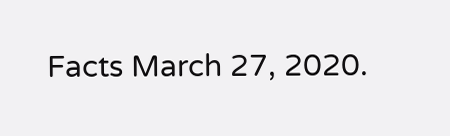Facts March 27, 2020.